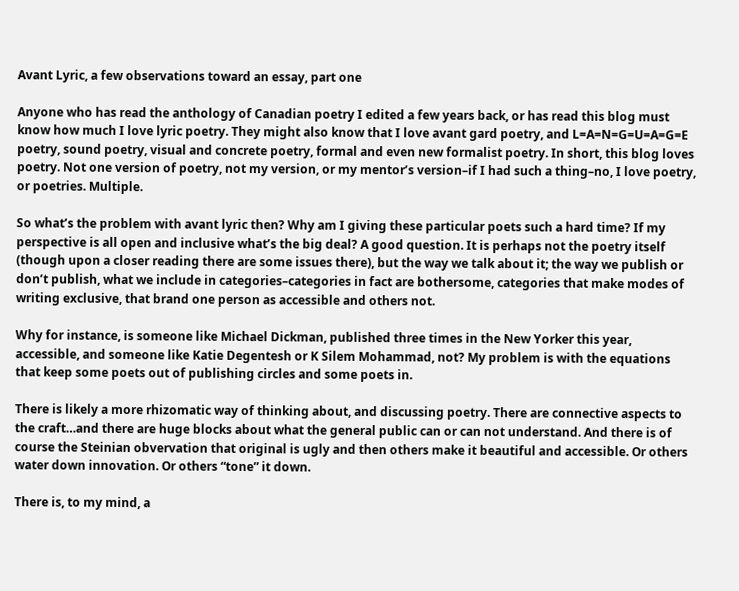Avant Lyric, a few observations toward an essay, part one

Anyone who has read the anthology of Canadian poetry I edited a few years back, or has read this blog must know how much I love lyric poetry. They might also know that I love avant gard poetry, and L=A=N=G=U=A=G=E poetry, sound poetry, visual and concrete poetry, formal and even new formalist poetry. In short, this blog loves poetry. Not one version of poetry, not my version, or my mentor’s version–if I had such a thing–no, I love poetry, or poetries. Multiple.

So what’s the problem with avant lyric then? Why am I giving these particular poets such a hard time? If my perspective is all open and inclusive what’s the big deal? A good question. It is perhaps not the poetry itself (though upon a closer reading there are some issues there), but the way we talk about it; the way we publish or don’t publish, what we include in categories–categories in fact are bothersome, categories that make modes of writing exclusive, that brand one person as accessible and others not.

Why for instance, is someone like Michael Dickman, published three times in the New Yorker this year, accessible, and someone like Katie Degentesh or K Silem Mohammad, not? My problem is with the equations that keep some poets out of publishing circles and some poets in.

There is likely a more rhizomatic way of thinking about, and discussing poetry. There are connective aspects to the craft…and there are huge blocks about what the general public can or can not understand. And there is of course the Steinian obvervation that original is ugly and then others make it beautiful and accessible. Or others water down innovation. Or others “tone” it down.

There is, to my mind, a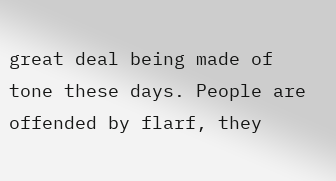great deal being made of tone these days. People are offended by flarf, they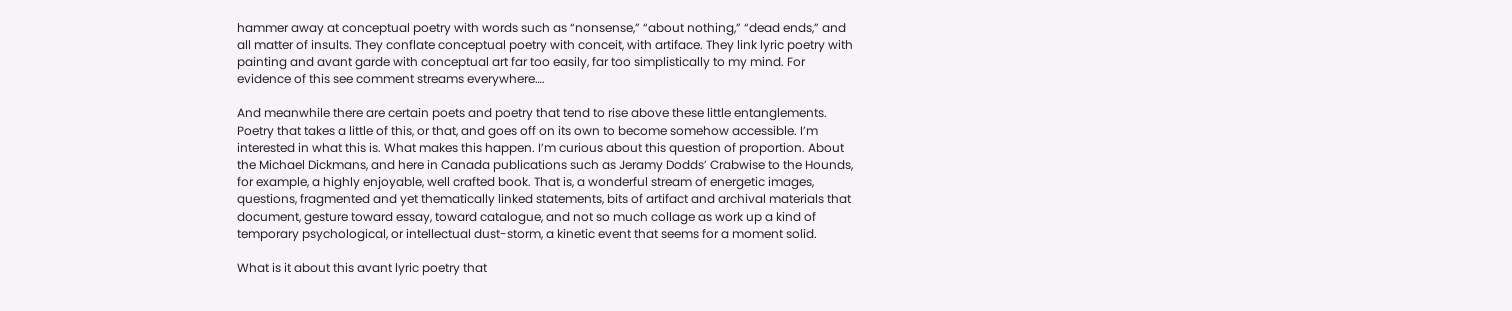hammer away at conceptual poetry with words such as “nonsense,” “about nothing,” “dead ends,” and all matter of insults. They conflate conceptual poetry with conceit, with artiface. They link lyric poetry with painting and avant garde with conceptual art far too easily, far too simplistically to my mind. For evidence of this see comment streams everywhere….

And meanwhile there are certain poets and poetry that tend to rise above these little entanglements. Poetry that takes a little of this, or that, and goes off on its own to become somehow accessible. I’m interested in what this is. What makes this happen. I’m curious about this question of proportion. About the Michael Dickmans, and here in Canada publications such as Jeramy Dodds’ Crabwise to the Hounds, for example, a highly enjoyable, well crafted book. That is, a wonderful stream of energetic images, questions, fragmented and yet thematically linked statements, bits of artifact and archival materials that document, gesture toward essay, toward catalogue, and not so much collage as work up a kind of temporary psychological, or intellectual dust-storm, a kinetic event that seems for a moment solid.

What is it about this avant lyric poetry that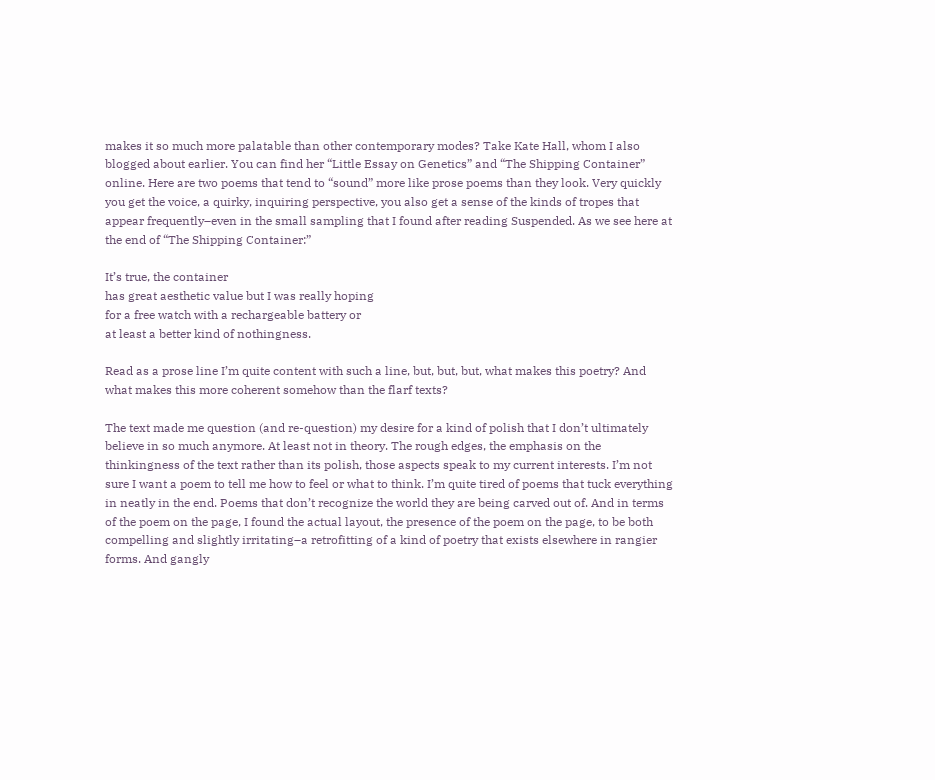makes it so much more palatable than other contemporary modes? Take Kate Hall, whom I also blogged about earlier. You can find her “Little Essay on Genetics” and “The Shipping Container” online. Here are two poems that tend to “sound” more like prose poems than they look. Very quickly you get the voice, a quirky, inquiring perspective, you also get a sense of the kinds of tropes that appear frequently–even in the small sampling that I found after reading Suspended. As we see here at the end of “The Shipping Container:”

It’s true, the container
has great aesthetic value but I was really hoping
for a free watch with a rechargeable battery or
at least a better kind of nothingness.

Read as a prose line I’m quite content with such a line, but, but, but, what makes this poetry? And what makes this more coherent somehow than the flarf texts?

The text made me question (and re-question) my desire for a kind of polish that I don’t ultimately believe in so much anymore. At least not in theory. The rough edges, the emphasis on the thinkingness of the text rather than its polish, those aspects speak to my current interests. I’m not sure I want a poem to tell me how to feel or what to think. I’m quite tired of poems that tuck everything in neatly in the end. Poems that don’t recognize the world they are being carved out of. And in terms of the poem on the page, I found the actual layout, the presence of the poem on the page, to be both compelling and slightly irritating–a retrofitting of a kind of poetry that exists elsewhere in rangier forms. And gangly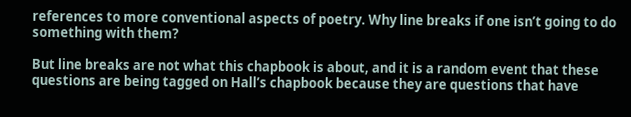references to more conventional aspects of poetry. Why line breaks if one isn’t going to do something with them?

But line breaks are not what this chapbook is about, and it is a random event that these questions are being tagged on Hall’s chapbook because they are questions that have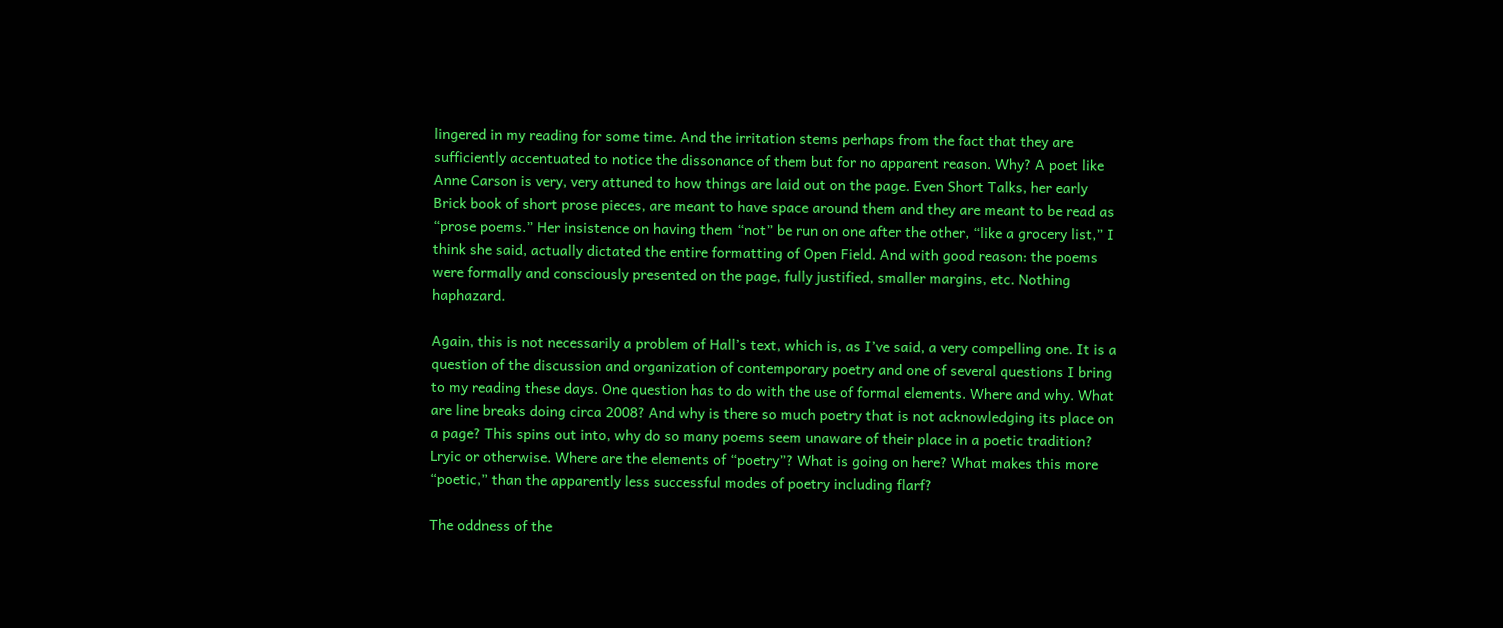lingered in my reading for some time. And the irritation stems perhaps from the fact that they are sufficiently accentuated to notice the dissonance of them but for no apparent reason. Why? A poet like Anne Carson is very, very attuned to how things are laid out on the page. Even Short Talks, her early Brick book of short prose pieces, are meant to have space around them and they are meant to be read as “prose poems.” Her insistence on having them “not” be run on one after the other, “like a grocery list,” I think she said, actually dictated the entire formatting of Open Field. And with good reason: the poems were formally and consciously presented on the page, fully justified, smaller margins, etc. Nothing haphazard.

Again, this is not necessarily a problem of Hall’s text, which is, as I’ve said, a very compelling one. It is a question of the discussion and organization of contemporary poetry and one of several questions I bring to my reading these days. One question has to do with the use of formal elements. Where and why. What are line breaks doing circa 2008? And why is there so much poetry that is not acknowledging its place on a page? This spins out into, why do so many poems seem unaware of their place in a poetic tradition? Lryic or otherwise. Where are the elements of “poetry”? What is going on here? What makes this more “poetic,” than the apparently less successful modes of poetry including flarf?

The oddness of the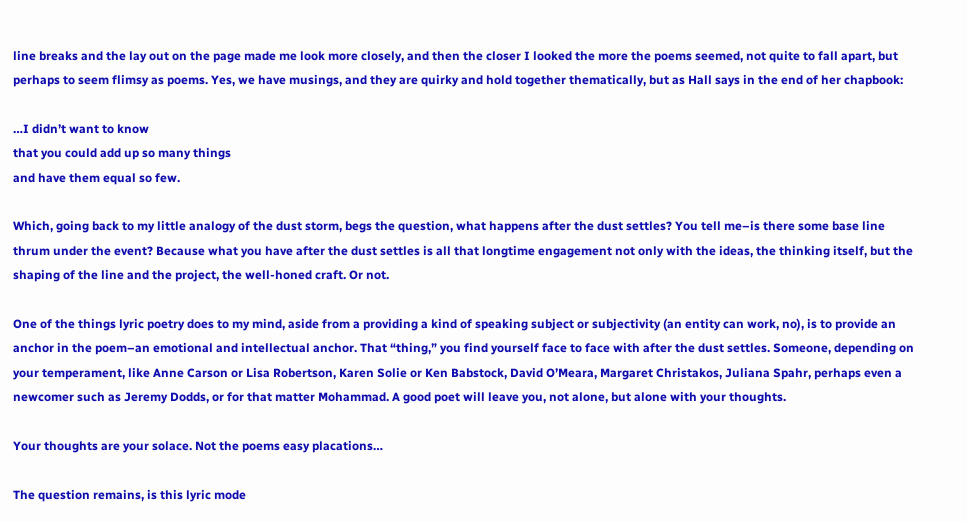line breaks and the lay out on the page made me look more closely, and then the closer I looked the more the poems seemed, not quite to fall apart, but perhaps to seem flimsy as poems. Yes, we have musings, and they are quirky and hold together thematically, but as Hall says in the end of her chapbook:

…I didn’t want to know
that you could add up so many things
and have them equal so few.

Which, going back to my little analogy of the dust storm, begs the question, what happens after the dust settles? You tell me–is there some base line thrum under the event? Because what you have after the dust settles is all that longtime engagement not only with the ideas, the thinking itself, but the shaping of the line and the project, the well-honed craft. Or not.

One of the things lyric poetry does to my mind, aside from a providing a kind of speaking subject or subjectivity (an entity can work, no), is to provide an anchor in the poem–an emotional and intellectual anchor. That “thing,” you find yourself face to face with after the dust settles. Someone, depending on your temperament, like Anne Carson or Lisa Robertson, Karen Solie or Ken Babstock, David O’Meara, Margaret Christakos, Juliana Spahr, perhaps even a newcomer such as Jeremy Dodds, or for that matter Mohammad. A good poet will leave you, not alone, but alone with your thoughts.

Your thoughts are your solace. Not the poems easy placations…

The question remains, is this lyric mode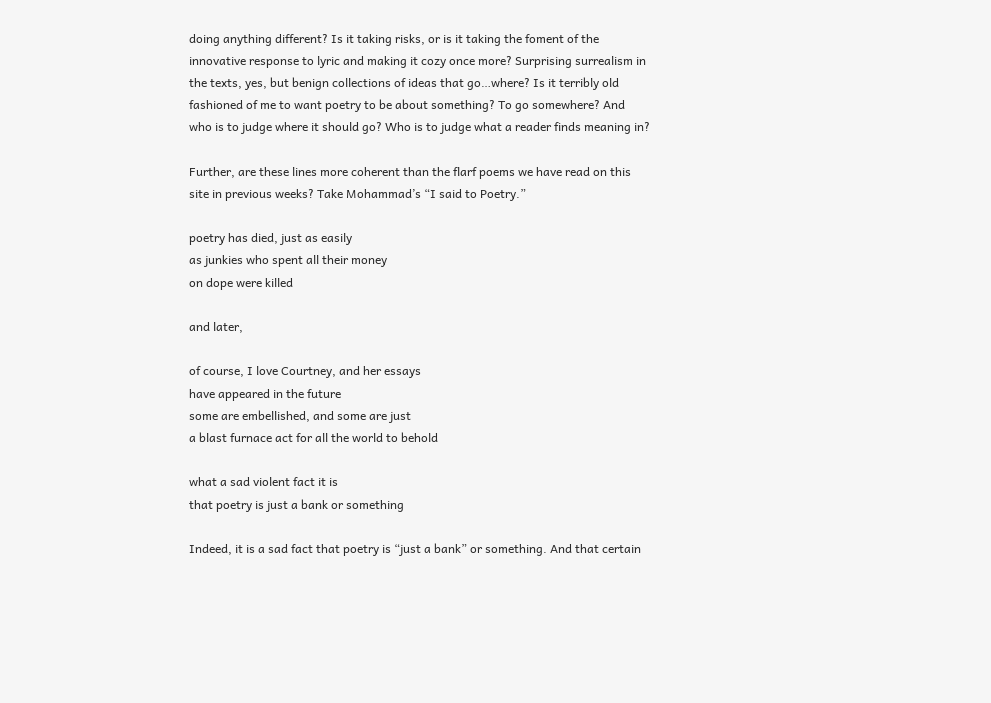doing anything different? Is it taking risks, or is it taking the foment of the innovative response to lyric and making it cozy once more? Surprising surrealism in the texts, yes, but benign collections of ideas that go…where? Is it terribly old fashioned of me to want poetry to be about something? To go somewhere? And who is to judge where it should go? Who is to judge what a reader finds meaning in?

Further, are these lines more coherent than the flarf poems we have read on this site in previous weeks? Take Mohammad’s “I said to Poetry.”

poetry has died, just as easily
as junkies who spent all their money
on dope were killed

and later,

of course, I love Courtney, and her essays
have appeared in the future
some are embellished, and some are just
a blast furnace act for all the world to behold

what a sad violent fact it is
that poetry is just a bank or something

Indeed, it is a sad fact that poetry is “just a bank” or something. And that certain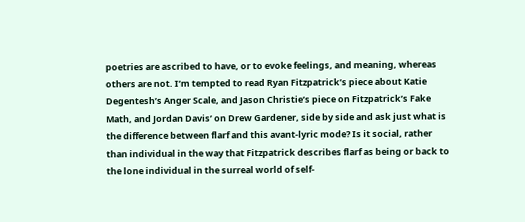poetries are ascribed to have, or to evoke feelings, and meaning, whereas others are not. I’m tempted to read Ryan Fitzpatrick’s piece about Katie Degentesh’s Anger Scale, and Jason Christie’s piece on Fitzpatrick’s Fake Math, and Jordan Davis’ on Drew Gardener, side by side and ask just what is the difference between flarf and this avant-lyric mode? Is it social, rather than individual in the way that Fitzpatrick describes flarf as being or back to the lone individual in the surreal world of self-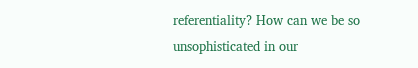referentiality? How can we be so unsophisticated in our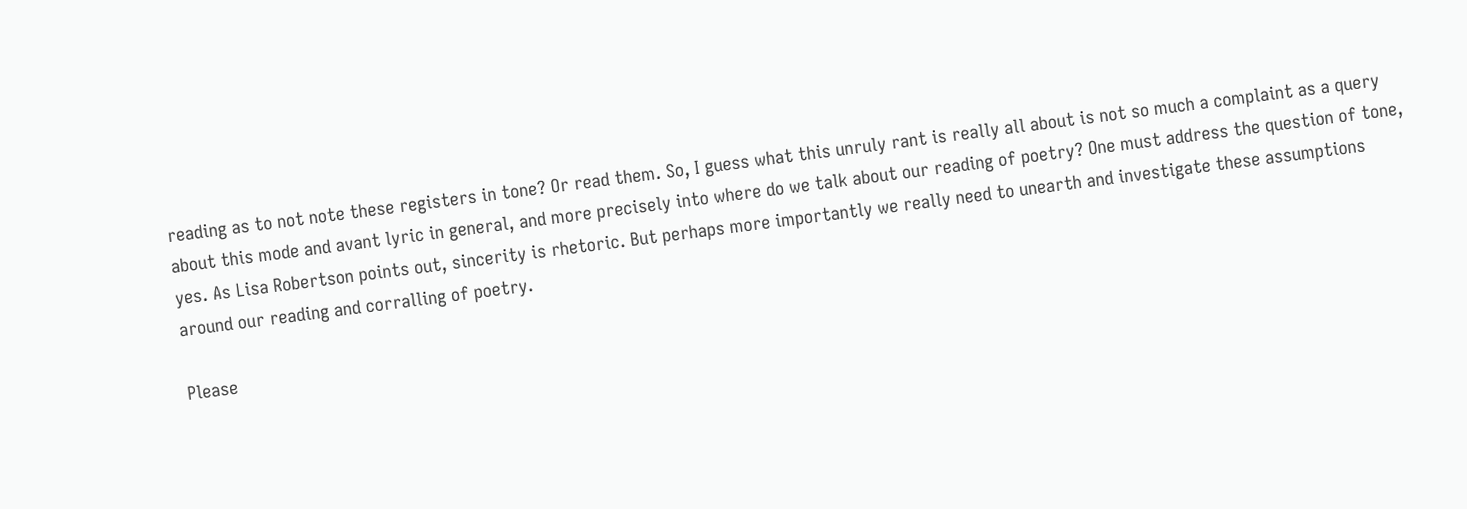reading as to not note these registers in tone? Or read them. So, I guess what this unruly rant is really all about is not so much a complaint as a query about this mode and avant lyric in general, and more precisely into where do we talk about our reading of poetry? One must address the question of tone, yes. As Lisa Robertson points out, sincerity is rhetoric. But perhaps more importantly we really need to unearth and investigate these assumptions around our reading and corralling of poetry.

Please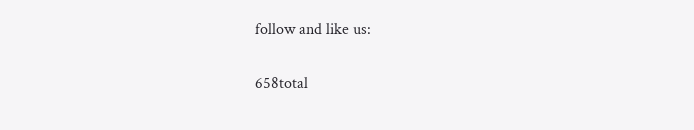follow and like us:

658total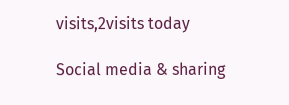visits,2visits today

Social media & sharing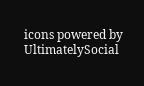icons powered by UltimatelySocial